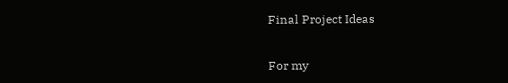Final Project Ideas


For my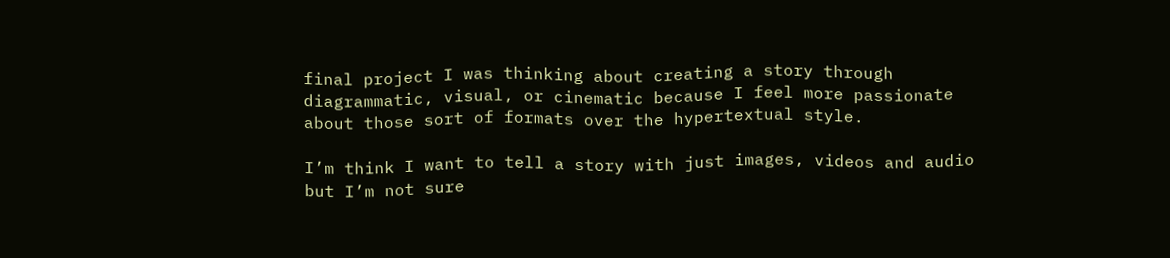final project I was thinking about creating a story through diagrammatic, visual, or cinematic because I feel more passionate about those sort of formats over the hypertextual style.

I’m think I want to tell a story with just images, videos and audio but I’m not sure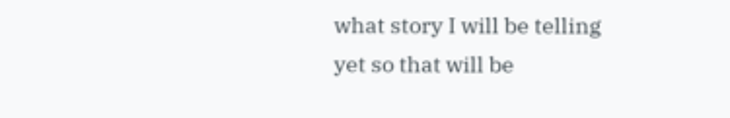what story I will be telling yet so that will be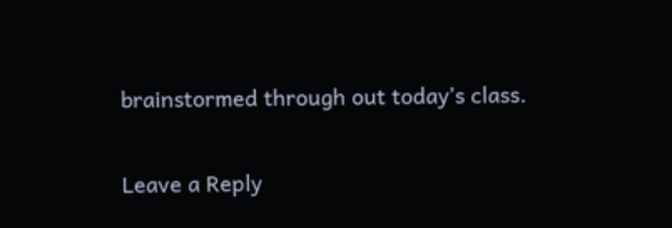brainstormed through out today’s class.


Leave a Reply